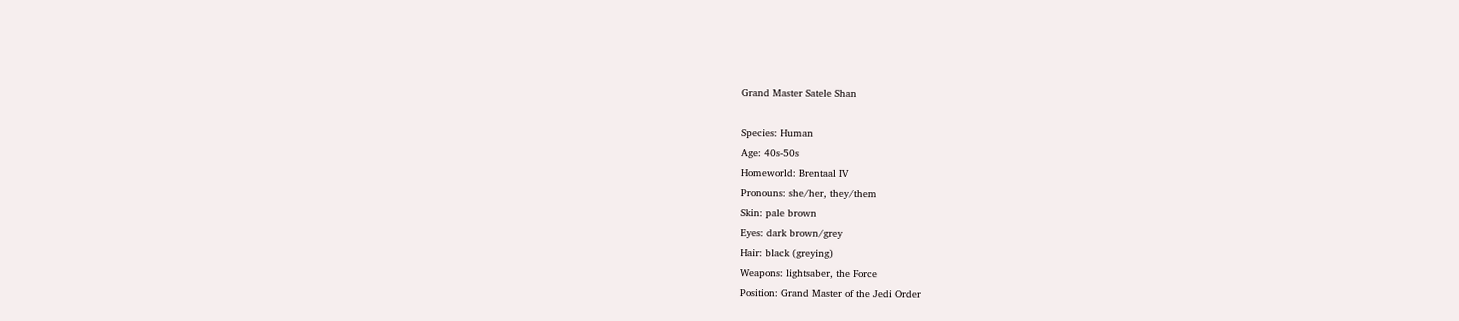Grand Master Satele Shan

Species: Human
Age: 40s-50s
Homeworld: Brentaal IV
Pronouns: she/her, they/them
Skin: pale brown
Eyes: dark brown/grey
Hair: black (greying)
Weapons: lightsaber, the Force
Position: Grand Master of the Jedi Order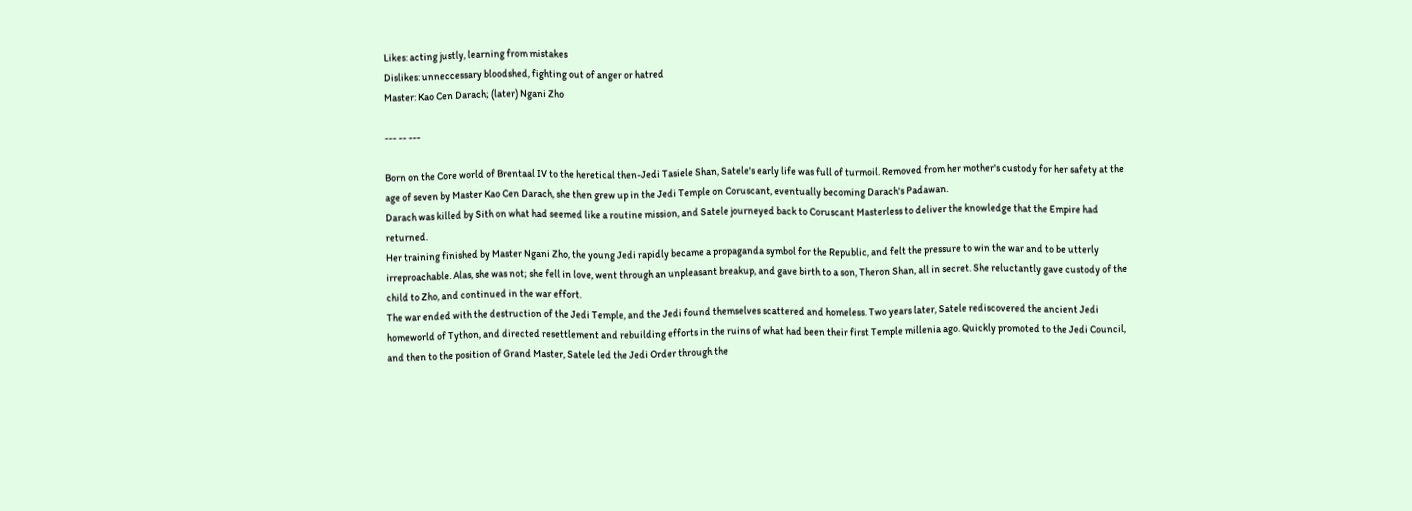Likes: acting justly, learning from mistakes
Dislikes: unneccessary bloodshed, fighting out of anger or hatred
Master: Kao Cen Darach; (later) Ngani Zho

--- -- ---

Born on the Core world of Brentaal IV to the heretical then-Jedi Tasiele Shan, Satele's early life was full of turmoil. Removed from her mother's custody for her safety at the age of seven by Master Kao Cen Darach, she then grew up in the Jedi Temple on Coruscant, eventually becoming Darach's Padawan.
Darach was killed by Sith on what had seemed like a routine mission, and Satele journeyed back to Coruscant Masterless to deliver the knowledge that the Empire had returned.
Her training finished by Master Ngani Zho, the young Jedi rapidly became a propaganda symbol for the Republic, and felt the pressure to win the war and to be utterly irreproachable. Alas, she was not; she fell in love, went through an unpleasant breakup, and gave birth to a son, Theron Shan, all in secret. She reluctantly gave custody of the child to Zho, and continued in the war effort.
The war ended with the destruction of the Jedi Temple, and the Jedi found themselves scattered and homeless. Two years later, Satele rediscovered the ancient Jedi homeworld of Tython, and directed resettlement and rebuilding efforts in the ruins of what had been their first Temple millenia ago. Quickly promoted to the Jedi Council, and then to the position of Grand Master, Satele led the Jedi Order through the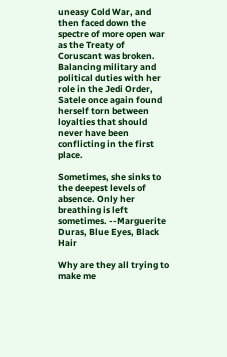uneasy Cold War, and then faced down the spectre of more open war as the Treaty of Coruscant was broken.
Balancing military and political duties with her role in the Jedi Order, Satele once again found herself torn between loyalties that should never have been conflicting in the first place.

Sometimes, she sinks to the deepest levels of absence. Only her breathing is left sometimes. --Marguerite Duras, Blue Eyes, Black Hair

Why are they all trying to make me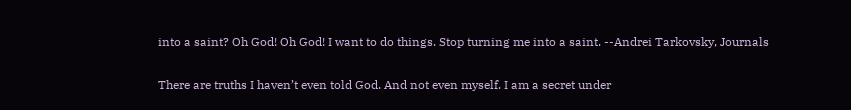into a saint? Oh God! Oh God! I want to do things. Stop turning me into a saint. --Andrei Tarkovsky, Journals

There are truths I haven’t even told God. And not even myself. I am a secret under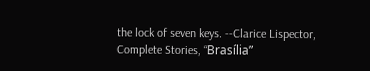the lock of seven keys. --Clarice Lispector, Complete Stories, “Brasília”